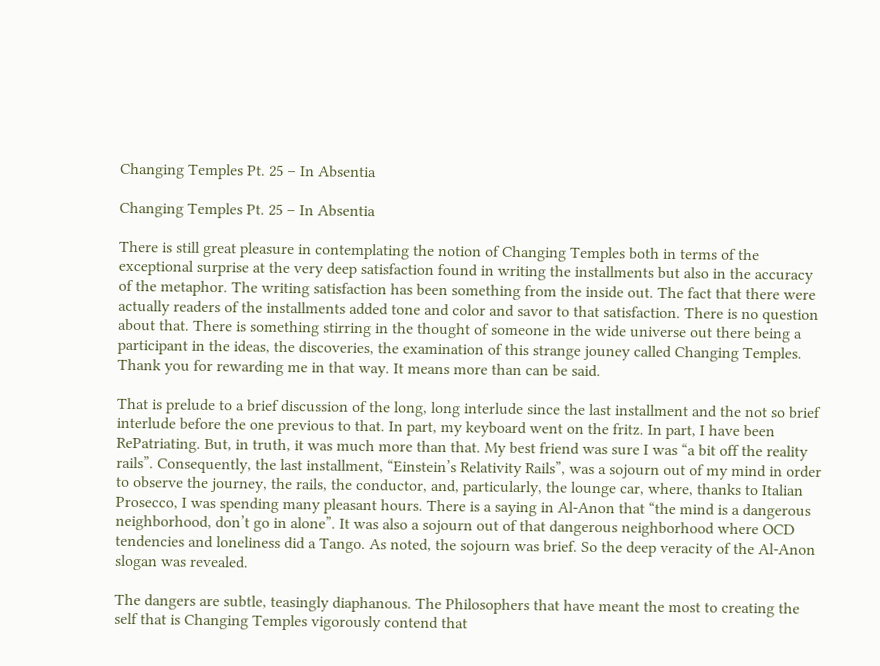Changing Temples Pt. 25 – In Absentia

Changing Temples Pt. 25 – In Absentia

There is still great pleasure in contemplating the notion of Changing Temples both in terms of the exceptional surprise at the very deep satisfaction found in writing the installments but also in the accuracy of the metaphor. The writing satisfaction has been something from the inside out. The fact that there were actually readers of the installments added tone and color and savor to that satisfaction. There is no question about that. There is something stirring in the thought of someone in the wide universe out there being a participant in the ideas, the discoveries, the examination of this strange jouney called Changing Temples. Thank you for rewarding me in that way. It means more than can be said.

That is prelude to a brief discussion of the long, long interlude since the last installment and the not so brief interlude before the one previous to that. In part, my keyboard went on the fritz. In part, I have been RePatriating. But, in truth, it was much more than that. My best friend was sure I was “a bit off the reality rails”. Consequently, the last installment, “Einstein’s Relativity Rails”, was a sojourn out of my mind in order to observe the journey, the rails, the conductor, and, particularly, the lounge car, where, thanks to Italian Prosecco, I was spending many pleasant hours. There is a saying in Al-Anon that “the mind is a dangerous neighborhood, don’t go in alone”. It was also a sojourn out of that dangerous neighborhood where OCD tendencies and loneliness did a Tango. As noted, the sojourn was brief. So the deep veracity of the Al-Anon slogan was revealed.

The dangers are subtle, teasingly diaphanous. The Philosophers that have meant the most to creating the self that is Changing Temples vigorously contend that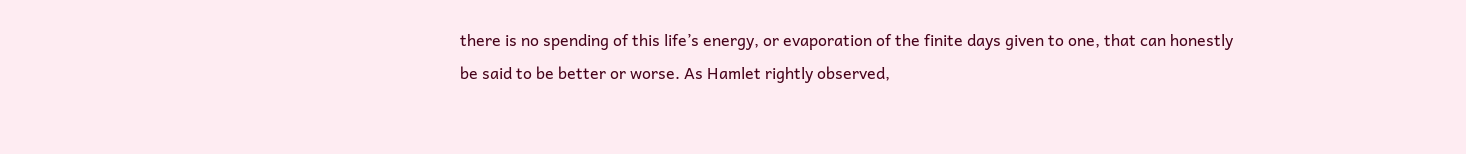there is no spending of this life’s energy, or evaporation of the finite days given to one, that can honestly be said to be better or worse. As Hamlet rightly observed,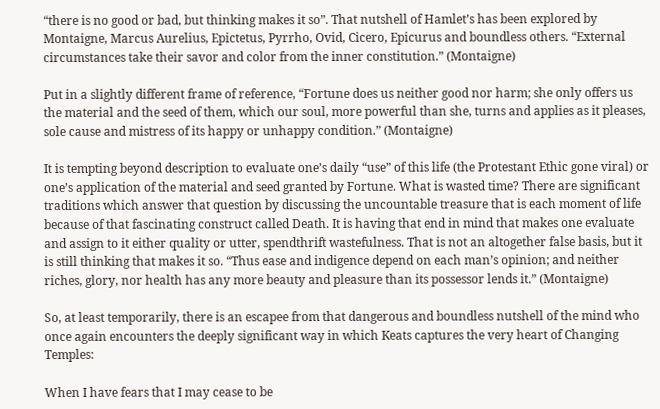“there is no good or bad, but thinking makes it so”. That nutshell of Hamlet’s has been explored by Montaigne, Marcus Aurelius, Epictetus, Pyrrho, Ovid, Cicero, Epicurus and boundless others. “External circumstances take their savor and color from the inner constitution.” (Montaigne)

Put in a slightly different frame of reference, “Fortune does us neither good nor harm; she only offers us the material and the seed of them, which our soul, more powerful than she, turns and applies as it pleases, sole cause and mistress of its happy or unhappy condition.” (Montaigne)

It is tempting beyond description to evaluate one’s daily “use” of this life (the Protestant Ethic gone viral) or one’s application of the material and seed granted by Fortune. What is wasted time? There are significant traditions which answer that question by discussing the uncountable treasure that is each moment of life because of that fascinating construct called Death. It is having that end in mind that makes one evaluate and assign to it either quality or utter, spendthrift wastefulness. That is not an altogether false basis, but it is still thinking that makes it so. “Thus ease and indigence depend on each man’s opinion; and neither riches, glory, nor health has any more beauty and pleasure than its possessor lends it.” (Montaigne)

So, at least temporarily, there is an escapee from that dangerous and boundless nutshell of the mind who once again encounters the deeply significant way in which Keats captures the very heart of Changing Temples:

When I have fears that I may cease to be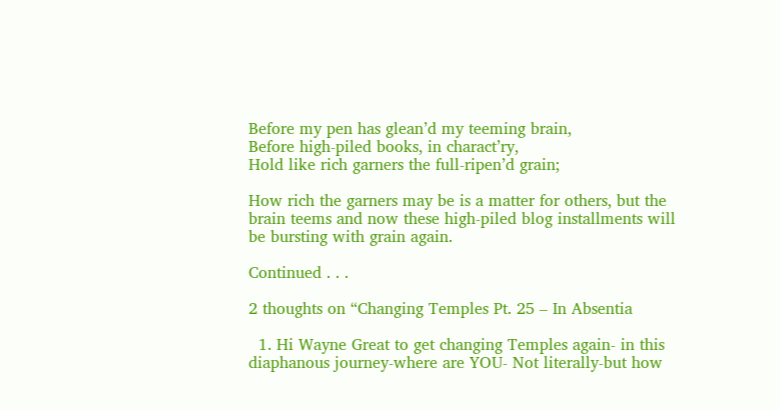Before my pen has glean’d my teeming brain,
Before high-piled books, in charact’ry,
Hold like rich garners the full-ripen’d grain;

How rich the garners may be is a matter for others, but the brain teems and now these high-piled blog installments will be bursting with grain again.

Continued . . .

2 thoughts on “Changing Temples Pt. 25 – In Absentia

  1. Hi Wayne Great to get changing Temples again- in this diaphanous journey-where are YOU- Not literally-but how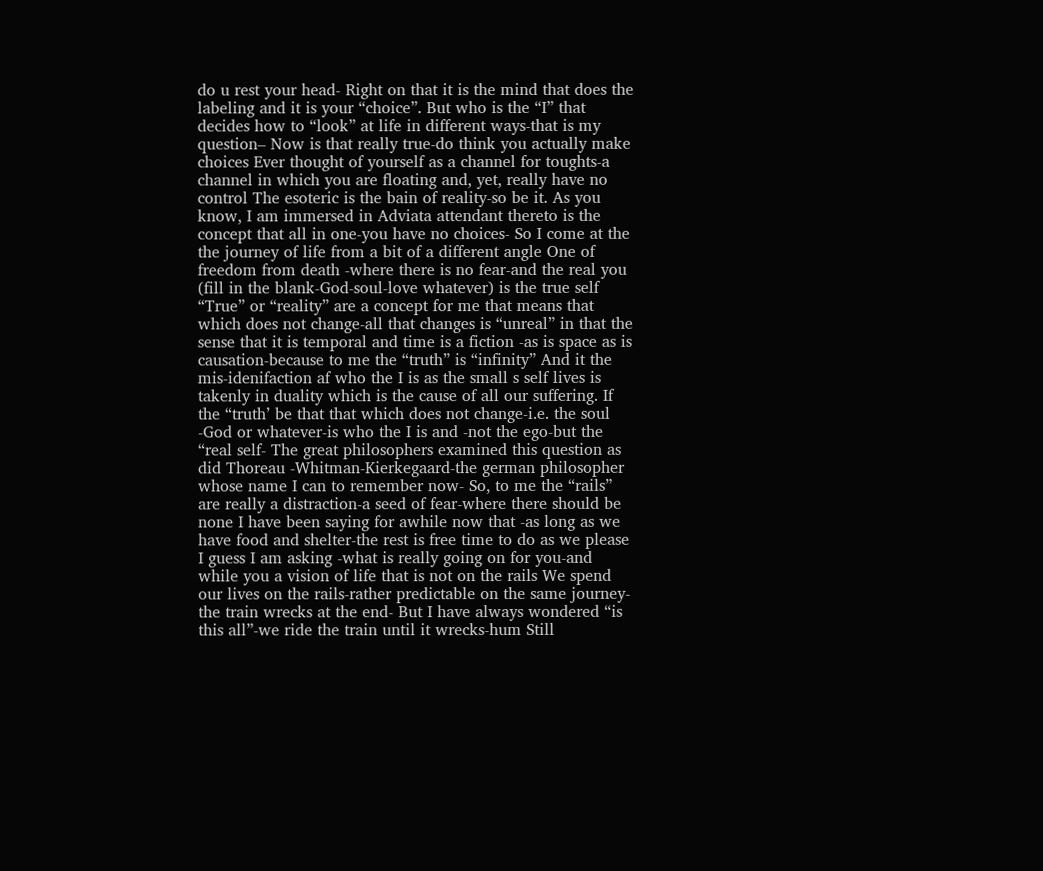do u rest your head- Right on that it is the mind that does the labeling and it is your “choice”. But who is the “I” that decides how to “look” at life in different ways-that is my question– Now is that really true-do think you actually make choices Ever thought of yourself as a channel for toughts-a channel in which you are floating and, yet, really have no control The esoteric is the bain of reality-so be it. As you know, I am immersed in Adviata attendant thereto is the concept that all in one-you have no choices- So I come at the the journey of life from a bit of a different angle One of freedom from death -where there is no fear-and the real you (fill in the blank-God-soul-love whatever) is the true self “True” or “reality” are a concept for me that means that which does not change-all that changes is “unreal” in that the sense that it is temporal and time is a fiction -as is space as is causation-because to me the “truth” is “infinity” And it the mis-idenifaction af who the I is as the small s self lives is takenly in duality which is the cause of all our suffering. If the “truth’ be that that which does not change-i.e. the soul -God or whatever-is who the I is and -not the ego-but the “real self- The great philosophers examined this question as did Thoreau -Whitman-Kierkegaard-the german philosopher whose name I can to remember now- So, to me the “rails” are really a distraction-a seed of fear-where there should be none I have been saying for awhile now that -as long as we have food and shelter-the rest is free time to do as we please I guess I am asking -what is really going on for you-and while you a vision of life that is not on the rails We spend our lives on the rails-rather predictable on the same journey-the train wrecks at the end- But I have always wondered “is this all”-we ride the train until it wrecks-hum Still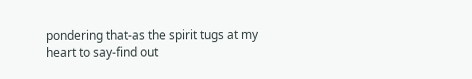pondering that-as the spirit tugs at my heart to say-find out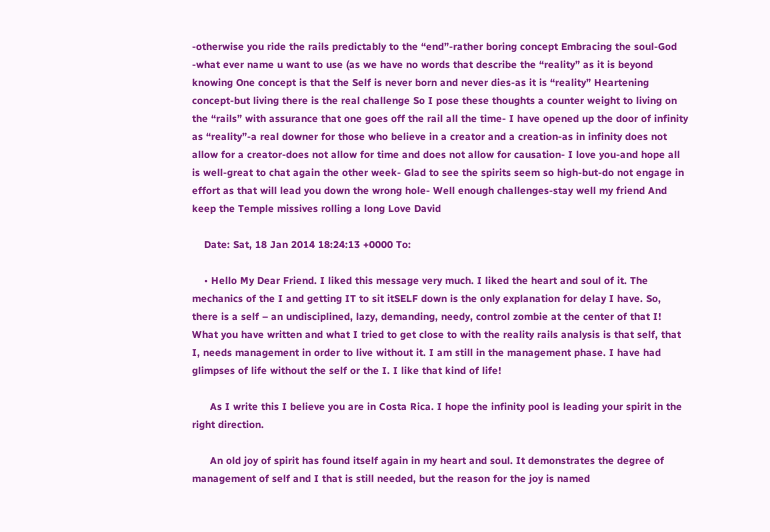-otherwise you ride the rails predictably to the “end”-rather boring concept Embracing the soul-God -what ever name u want to use (as we have no words that describe the “reality” as it is beyond knowing One concept is that the Self is never born and never dies-as it is “reality” Heartening concept-but living there is the real challenge So I pose these thoughts a counter weight to living on the “rails” with assurance that one goes off the rail all the time- I have opened up the door of infinity as “reality”-a real downer for those who believe in a creator and a creation-as in infinity does not allow for a creator-does not allow for time and does not allow for causation- I love you-and hope all is well-great to chat again the other week- Glad to see the spirits seem so high-but-do not engage in effort as that will lead you down the wrong hole- Well enough challenges-stay well my friend And keep the Temple missives rolling a long Love David

    Date: Sat, 18 Jan 2014 18:24:13 +0000 To:

    • Hello My Dear Friend. I liked this message very much. I liked the heart and soul of it. The mechanics of the I and getting IT to sit itSELF down is the only explanation for delay I have. So, there is a self – an undisciplined, lazy, demanding, needy, control zombie at the center of that I! What you have written and what I tried to get close to with the reality rails analysis is that self, that I, needs management in order to live without it. I am still in the management phase. I have had glimpses of life without the self or the I. I like that kind of life!

      As I write this I believe you are in Costa Rica. I hope the infinity pool is leading your spirit in the right direction.

      An old joy of spirit has found itself again in my heart and soul. It demonstrates the degree of management of self and I that is still needed, but the reason for the joy is named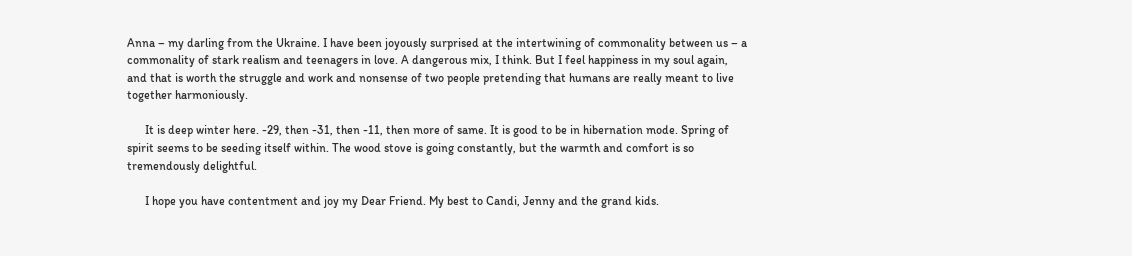Anna – my darling from the Ukraine. I have been joyously surprised at the intertwining of commonality between us – a commonality of stark realism and teenagers in love. A dangerous mix, I think. But I feel happiness in my soul again, and that is worth the struggle and work and nonsense of two people pretending that humans are really meant to live together harmoniously.

      It is deep winter here. -29, then -31, then -11, then more of same. It is good to be in hibernation mode. Spring of spirit seems to be seeding itself within. The wood stove is going constantly, but the warmth and comfort is so tremendously delightful.

      I hope you have contentment and joy my Dear Friend. My best to Candi, Jenny and the grand kids.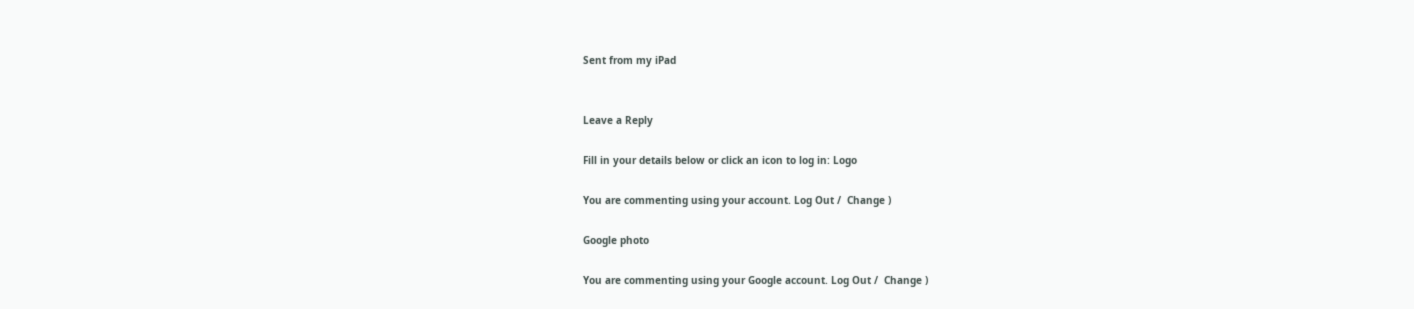Sent from my iPad


Leave a Reply

Fill in your details below or click an icon to log in: Logo

You are commenting using your account. Log Out /  Change )

Google photo

You are commenting using your Google account. Log Out /  Change )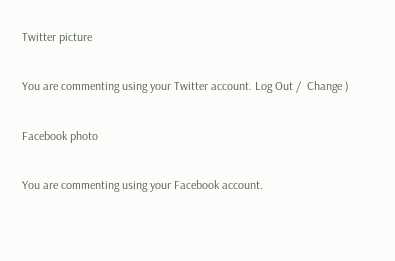Twitter picture

You are commenting using your Twitter account. Log Out /  Change )

Facebook photo

You are commenting using your Facebook account.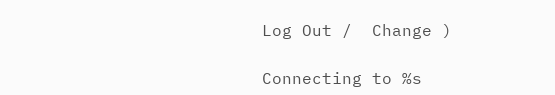Log Out /  Change )

Connecting to %s